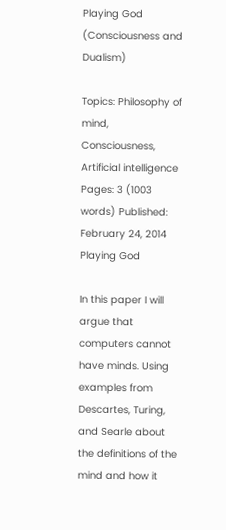Playing God (Consciousness and Dualism)

Topics: Philosophy of mind, Consciousness, Artificial intelligence Pages: 3 (1003 words) Published: February 24, 2014
Playing God

In this paper I will argue that computers cannot have minds. Using examples from Descartes, Turing, and Searle about the definitions of the mind and how it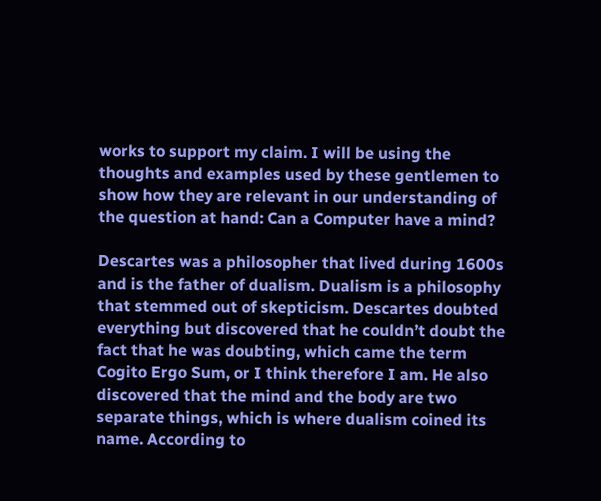works to support my claim. I will be using the thoughts and examples used by these gentlemen to show how they are relevant in our understanding of the question at hand: Can a Computer have a mind?

Descartes was a philosopher that lived during 1600s and is the father of dualism. Dualism is a philosophy that stemmed out of skepticism. Descartes doubted everything but discovered that he couldn’t doubt the fact that he was doubting, which came the term Cogito Ergo Sum, or I think therefore I am. He also discovered that the mind and the body are two separate things, which is where dualism coined its name. According to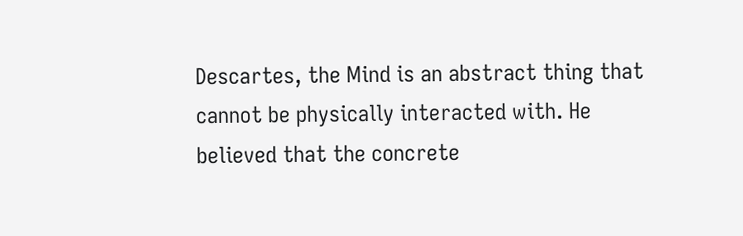Descartes, the Mind is an abstract thing that cannot be physically interacted with. He believed that the concrete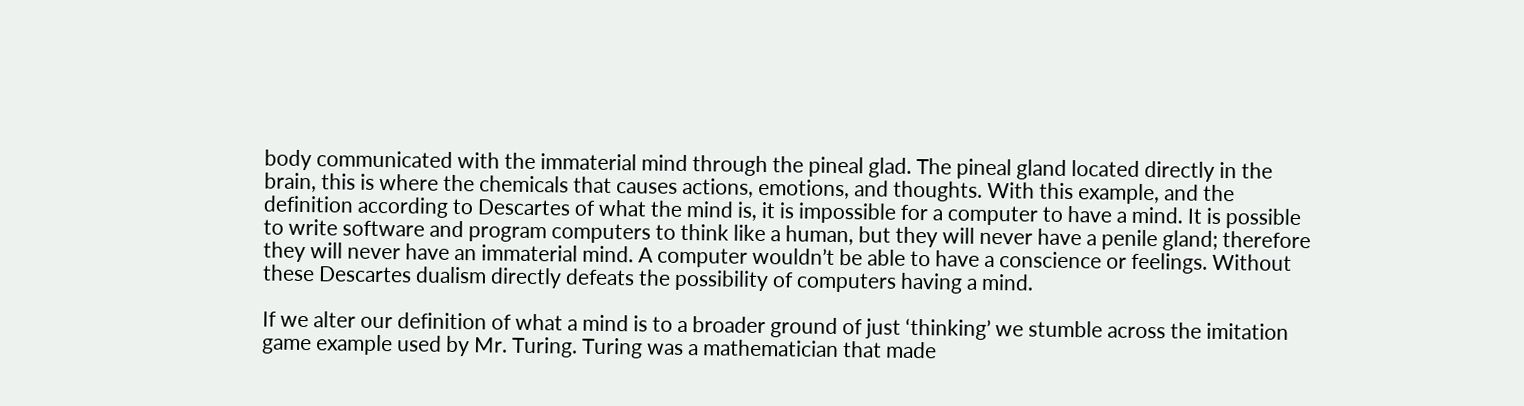body communicated with the immaterial mind through the pineal glad. The pineal gland located directly in the brain, this is where the chemicals that causes actions, emotions, and thoughts. With this example, and the definition according to Descartes of what the mind is, it is impossible for a computer to have a mind. It is possible to write software and program computers to think like a human, but they will never have a penile gland; therefore they will never have an immaterial mind. A computer wouldn’t be able to have a conscience or feelings. Without these Descartes dualism directly defeats the possibility of computers having a mind.

If we alter our definition of what a mind is to a broader ground of just ‘thinking’ we stumble across the imitation game example used by Mr. Turing. Turing was a mathematician that made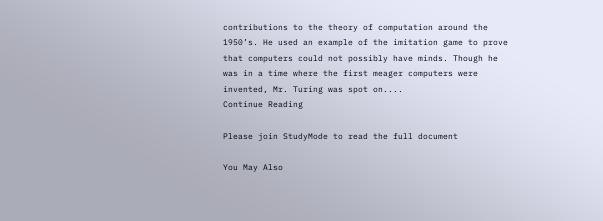contributions to the theory of computation around the 1950’s. He used an example of the imitation game to prove that computers could not possibly have minds. Though he was in a time where the first meager computers were invented, Mr. Turing was spot on....
Continue Reading

Please join StudyMode to read the full document

You May Also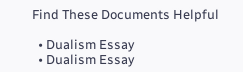Find These Documents Helpful

  • Dualism Essay
  • Dualism Essay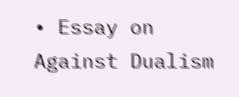• Essay on Against Dualism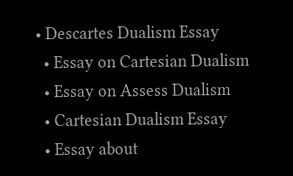• Descartes Dualism Essay
  • Essay on Cartesian Dualism
  • Essay on Assess Dualism
  • Cartesian Dualism Essay
  • Essay about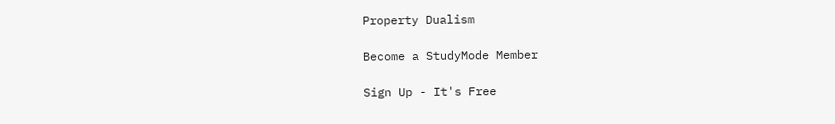Property Dualism

Become a StudyMode Member

Sign Up - It's Free